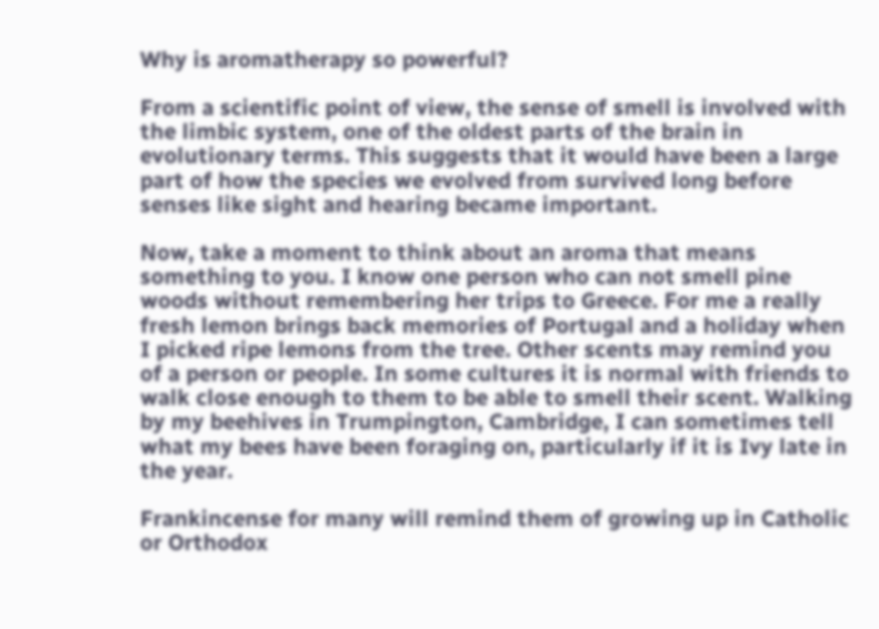Why is aromatherapy so powerful?

From a scientific point of view, the sense of smell is involved with the limbic system, one of the oldest parts of the brain in evolutionary terms. This suggests that it would have been a large part of how the species we evolved from survived long before senses like sight and hearing became important.

Now, take a moment to think about an aroma that means something to you. I know one person who can not smell pine woods without remembering her trips to Greece. For me a really fresh lemon brings back memories of Portugal and a holiday when I picked ripe lemons from the tree. Other scents may remind you of a person or people. In some cultures it is normal with friends to walk close enough to them to be able to smell their scent. Walking by my beehives in Trumpington, Cambridge, I can sometimes tell what my bees have been foraging on, particularly if it is Ivy late in the year.

Frankincense for many will remind them of growing up in Catholic or Orthodox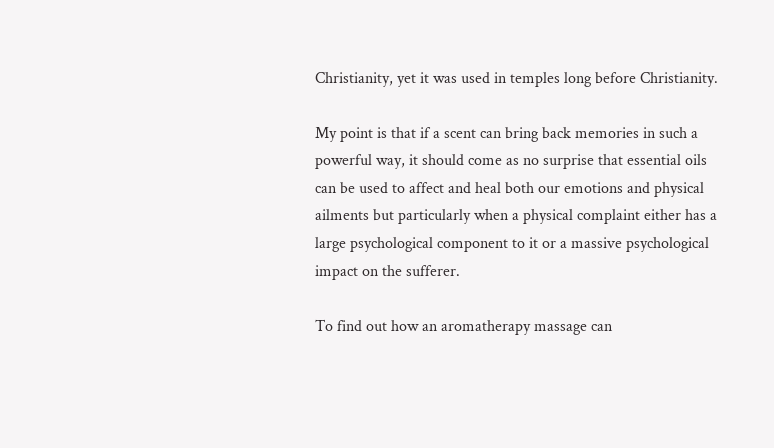Christianity, yet it was used in temples long before Christianity.

My point is that if a scent can bring back memories in such a powerful way, it should come as no surprise that essential oils can be used to affect and heal both our emotions and physical ailments but particularly when a physical complaint either has a large psychological component to it or a massive psychological impact on the sufferer.

To find out how an aromatherapy massage can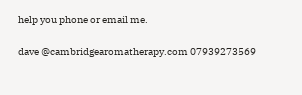help you phone or email me.

dave @cambridgearomatherapy.com 07939273569